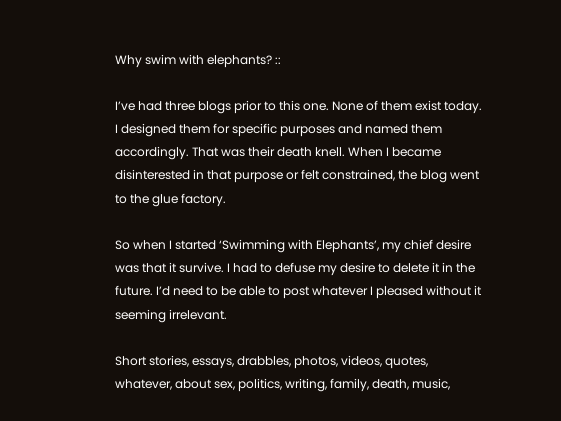Why swim with elephants? ::

I’ve had three blogs prior to this one. None of them exist today. I designed them for specific purposes and named them accordingly. That was their death knell. When I became disinterested in that purpose or felt constrained, the blog went to the glue factory.

So when I started ‘Swimming with Elephants’, my chief desire was that it survive. I had to defuse my desire to delete it in the future. I’d need to be able to post whatever I pleased without it seeming irrelevant.

Short stories, essays, drabbles, photos, videos, quotes, whatever, about sex, politics, writing, family, death, music,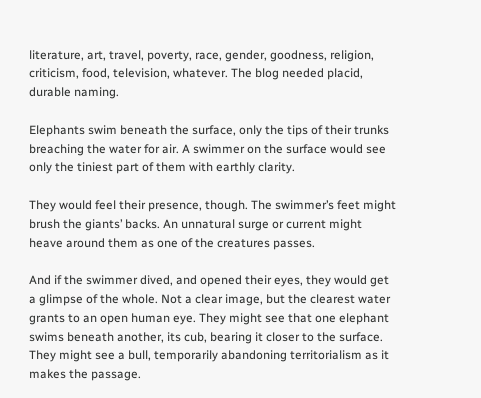literature, art, travel, poverty, race, gender, goodness, religion, criticism, food, television, whatever. The blog needed placid, durable naming.

Elephants swim beneath the surface, only the tips of their trunks breaching the water for air. A swimmer on the surface would see only the tiniest part of them with earthly clarity.

They would feel their presence, though. The swimmer’s feet might brush the giants’ backs. An unnatural surge or current might heave around them as one of the creatures passes.

And if the swimmer dived, and opened their eyes, they would get a glimpse of the whole. Not a clear image, but the clearest water grants to an open human eye. They might see that one elephant swims beneath another, its cub, bearing it closer to the surface. They might see a bull, temporarily abandoning territorialism as it makes the passage.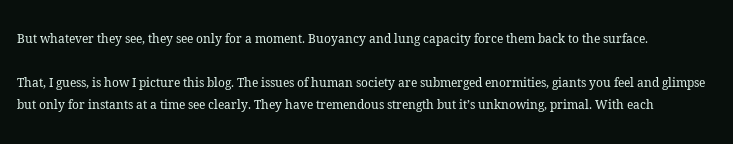But whatever they see, they see only for a moment. Buoyancy and lung capacity force them back to the surface.

That, I guess, is how I picture this blog. The issues of human society are submerged enormities, giants you feel and glimpse but only for instants at a time see clearly. They have tremendous strength but it’s unknowing, primal. With each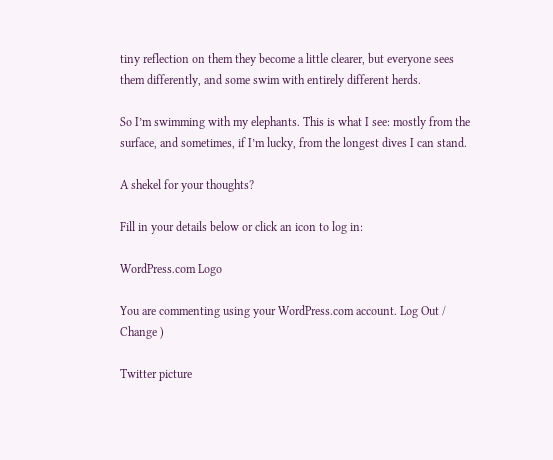tiny reflection on them they become a little clearer, but everyone sees them differently, and some swim with entirely different herds.

So I’m swimming with my elephants. This is what I see: mostly from the surface, and sometimes, if I’m lucky, from the longest dives I can stand.

A shekel for your thoughts?

Fill in your details below or click an icon to log in:

WordPress.com Logo

You are commenting using your WordPress.com account. Log Out /  Change )

Twitter picture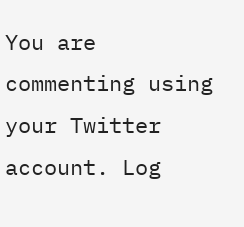You are commenting using your Twitter account. Log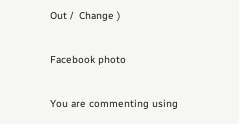Out /  Change )

Facebook photo

You are commenting using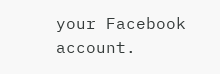your Facebook account.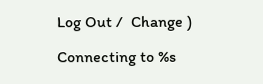Log Out /  Change )

Connecting to %s